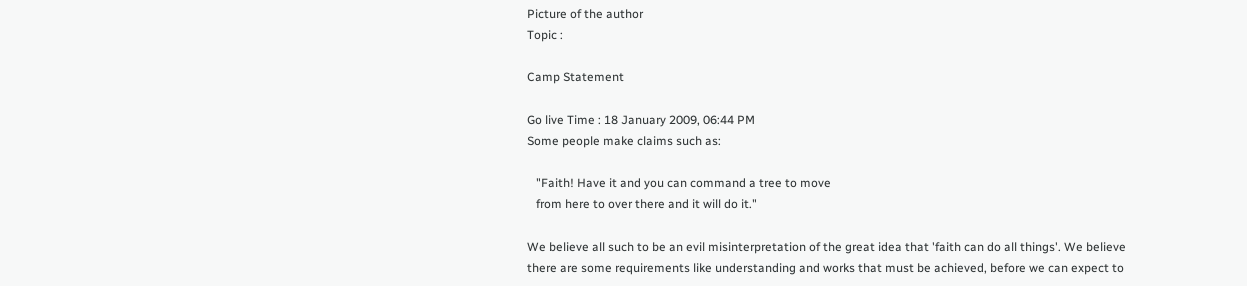Picture of the author
Topic :

Camp Statement

Go live Time : 18 January 2009, 06:44 PM
Some people make claims such as:

   "Faith! Have it and you can command a tree to move
   from here to over there and it will do it."

We believe all such to be an evil misinterpretation of the great idea that 'faith can do all things'. We believe there are some requirements like understanding and works that must be achieved, before we can expect to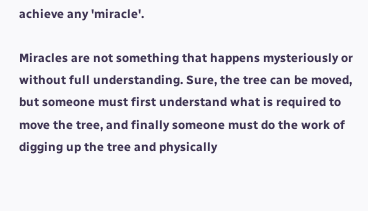achieve any 'miracle'.

Miracles are not something that happens mysteriously or without full understanding. Sure, the tree can be moved, but someone must first understand what is required to move the tree, and finally someone must do the work of digging up the tree and physically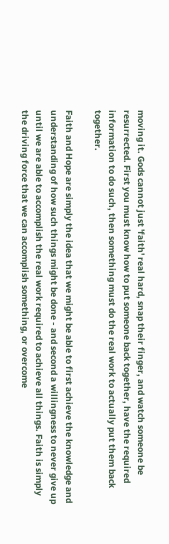moving it. Gods cannot just 'faith' real hard, snap their finger, and watch someone be resurrected. First you must know how to put someone back together, have the required information to do such, then something must do the real work to actually put them back together.

Faith and Hope are simply the idea that we might be able to first achieve the knowledge and understanding of how such things might be done - and second a willingness to never give up until we are able to accomplish the real work required to achieve all things. Faith is simply the driving force that we can accomplish something, or overcome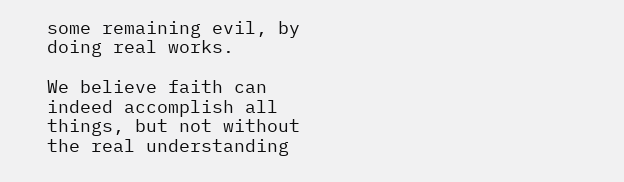some remaining evil, by doing real works.

We believe faith can indeed accomplish all things, but not without the real understanding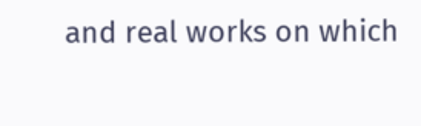and real works on which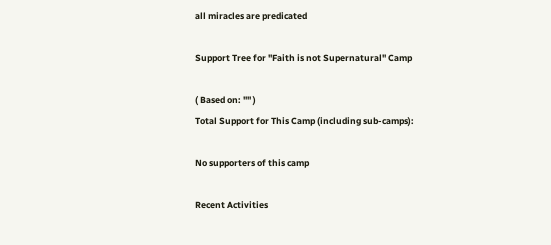all miracles are predicated

Support Tree for "Faith is not Supernatural" Camp

( Based on: "" )
Total Support for This Camp (including sub-camps):

No supporters of this camp

Recent Activities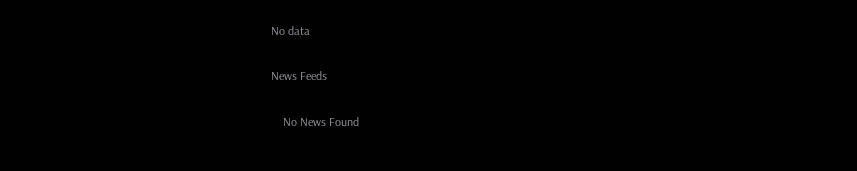No data

News Feeds

    No News Found